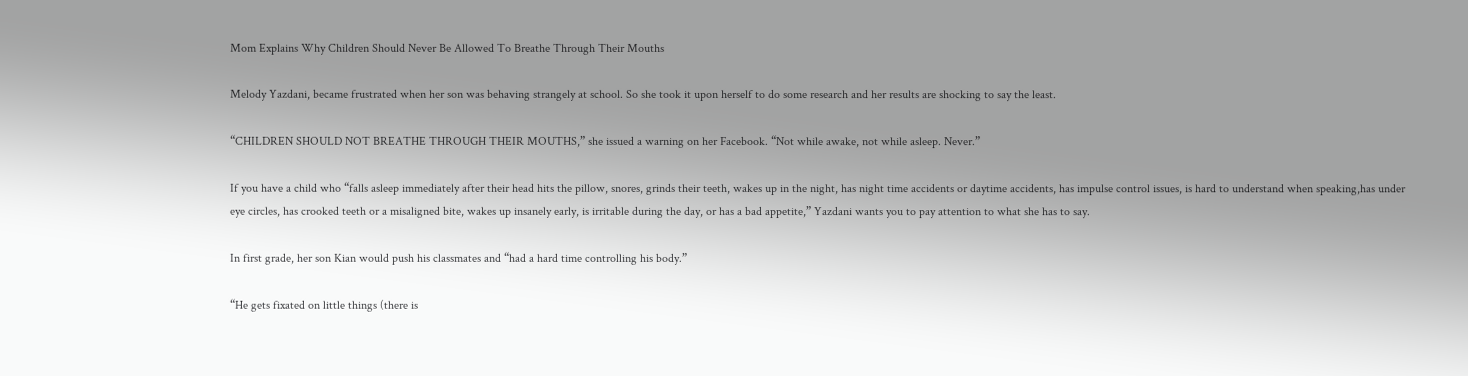Mom Explains Why Children Should Never Be Allowed To Breathe Through Their Mouths

Melody Yazdani, became frustrated when her son was behaving strangely at school. So she took it upon herself to do some research and her results are shocking to say the least.

“CHILDREN SHOULD NOT BREATHE THROUGH THEIR MOUTHS,” she issued a warning on her Facebook. “Not while awake, not while asleep. Never.”

If you have a child who “falls asleep immediately after their head hits the pillow, snores, grinds their teeth, wakes up in the night, has night time accidents or daytime accidents, has impulse control issues, is hard to understand when speaking,has under eye circles, has crooked teeth or a misaligned bite, wakes up insanely early, is irritable during the day, or has a bad appetite,” Yazdani wants you to pay attention to what she has to say.

In first grade, her son Kian would push his classmates and “had a hard time controlling his body.”

“He gets fixated on little things (there is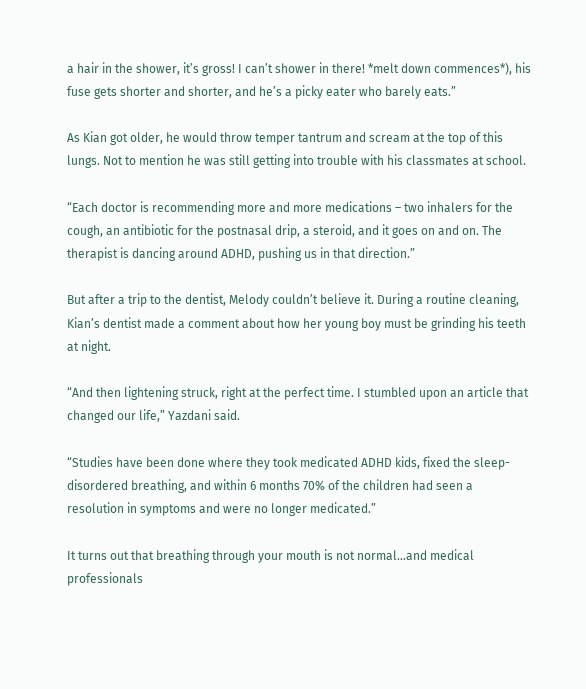a hair in the shower, it’s gross! I can’t shower in there! *melt down commences*), his fuse gets shorter and shorter, and he’s a picky eater who barely eats.”

As Kian got older, he would throw temper tantrum and scream at the top of this lungs. Not to mention he was still getting into trouble with his classmates at school.

“Each doctor is recommending more and more medications – two inhalers for the cough, an antibiotic for the postnasal drip, a steroid, and it goes on and on. The therapist is dancing around ADHD, pushing us in that direction.”

But after a trip to the dentist, Melody couldn’t believe it. During a routine cleaning, Kian’s dentist made a comment about how her young boy must be grinding his teeth at night.

“And then lightening struck, right at the perfect time. I stumbled upon an article that changed our life,” Yazdani said.

“Studies have been done where they took medicated ADHD kids, fixed the sleep-disordered breathing, and within 6 months 70% of the children had seen a resolution in symptoms and were no longer medicated.”

It turns out that breathing through your mouth is not normal…and medical professionals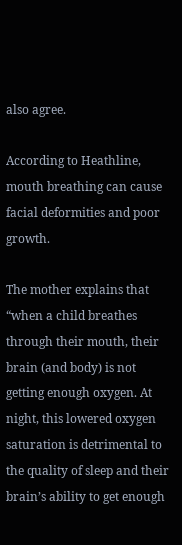also agree.

According to Heathline, mouth breathing can cause facial deformities and poor growth.

The mother explains that “when a child breathes through their mouth, their brain (and body) is not getting enough oxygen. At night, this lowered oxygen saturation is detrimental to the quality of sleep and their brain’s ability to get enough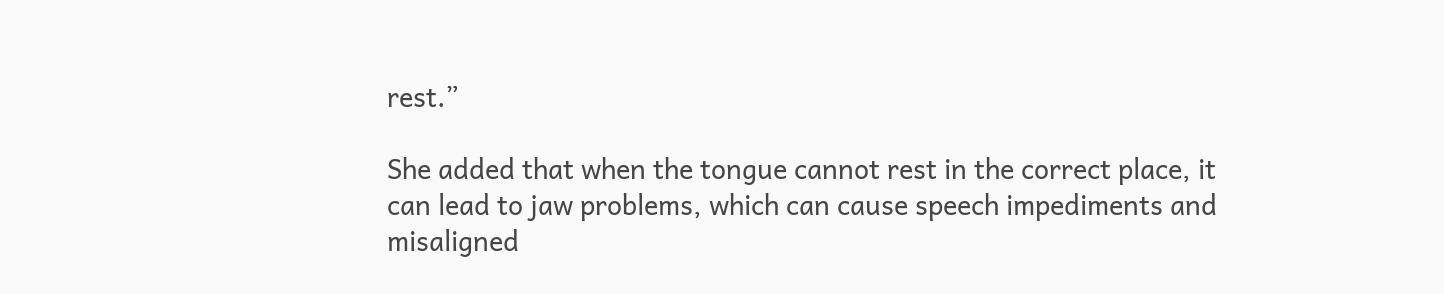rest.”

She added that when the tongue cannot rest in the correct place, it can lead to jaw problems, which can cause speech impediments and misaligned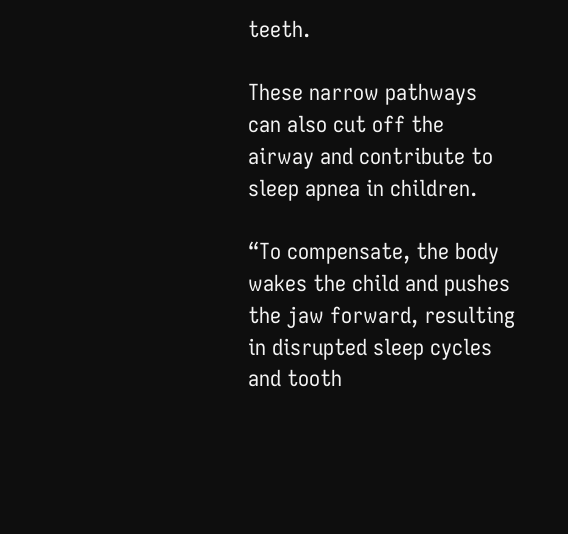teeth.

These narrow pathways can also cut off the airway and contribute to sleep apnea in children.

“To compensate, the body wakes the child and pushes the jaw forward, resulting in disrupted sleep cycles and tooth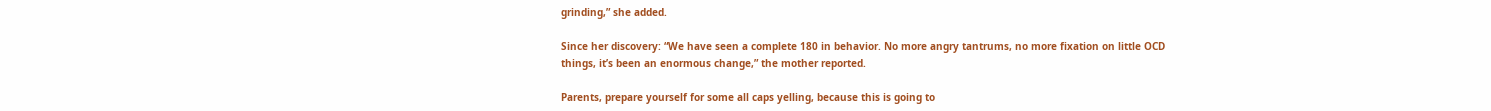grinding,” she added.

Since her discovery: “We have seen a complete 180 in behavior. No more angry tantrums, no more fixation on little OCD things, it’s been an enormous change,” the mother reported.

Parents, prepare yourself for some all caps yelling, because this is going to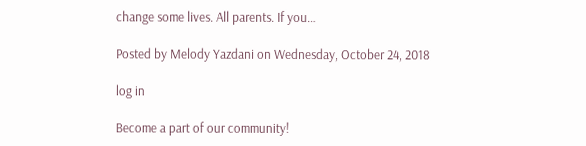change some lives. All parents. If you…

Posted by Melody Yazdani on Wednesday, October 24, 2018

log in

Become a part of our community!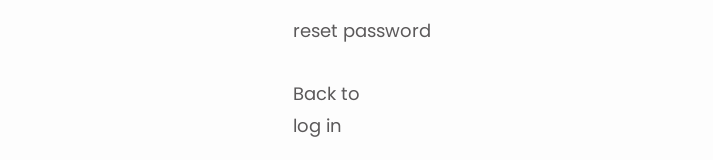reset password

Back to
log in